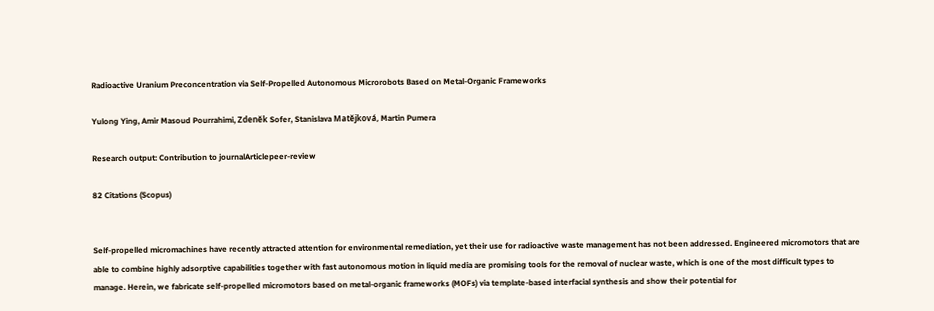Radioactive Uranium Preconcentration via Self-Propelled Autonomous Microrobots Based on Metal-Organic Frameworks

Yulong Ying, Amir Masoud Pourrahimi, Zdeněk Sofer, Stanislava Matějková, Martin Pumera

Research output: Contribution to journalArticlepeer-review

82 Citations (Scopus)


Self-propelled micromachines have recently attracted attention for environmental remediation, yet their use for radioactive waste management has not been addressed. Engineered micromotors that are able to combine highly adsorptive capabilities together with fast autonomous motion in liquid media are promising tools for the removal of nuclear waste, which is one of the most difficult types to manage. Herein, we fabricate self-propelled micromotors based on metal-organic frameworks (MOFs) via template-based interfacial synthesis and show their potential for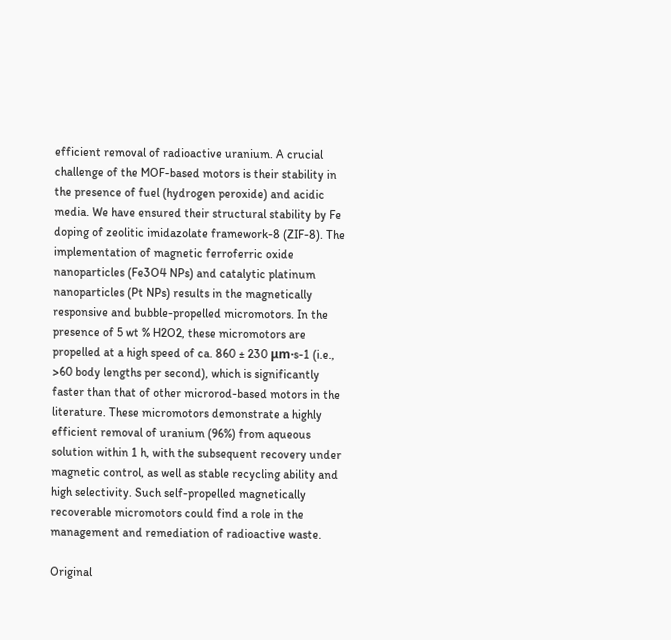efficient removal of radioactive uranium. A crucial challenge of the MOF-based motors is their stability in the presence of fuel (hydrogen peroxide) and acidic media. We have ensured their structural stability by Fe doping of zeolitic imidazolate framework-8 (ZIF-8). The implementation of magnetic ferroferric oxide nanoparticles (Fe3O4 NPs) and catalytic platinum nanoparticles (Pt NPs) results in the magnetically responsive and bubble-propelled micromotors. In the presence of 5 wt % H2O2, these micromotors are propelled at a high speed of ca. 860 ± 230 μm·s-1 (i.e., >60 body lengths per second), which is significantly faster than that of other microrod-based motors in the literature. These micromotors demonstrate a highly efficient removal of uranium (96%) from aqueous solution within 1 h, with the subsequent recovery under magnetic control, as well as stable recycling ability and high selectivity. Such self-propelled magnetically recoverable micromotors could find a role in the management and remediation of radioactive waste.

Original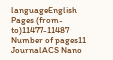languageEnglish
Pages (from-to)11477-11487
Number of pages11
JournalACS Nano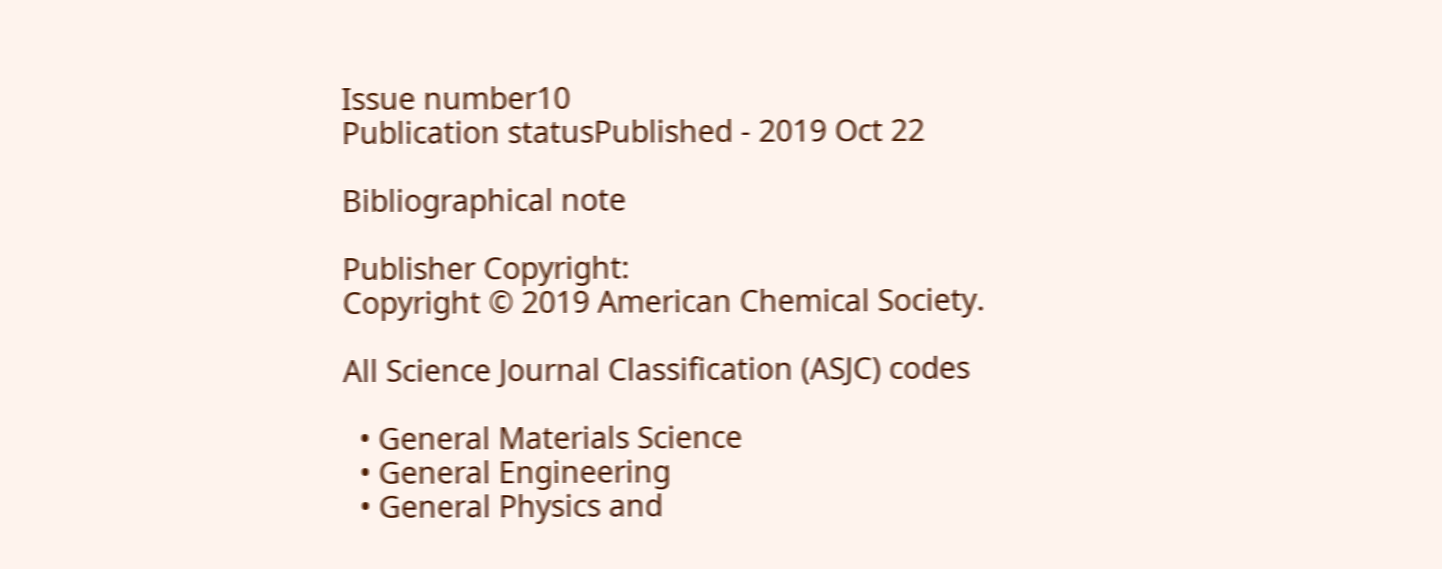Issue number10
Publication statusPublished - 2019 Oct 22

Bibliographical note

Publisher Copyright:
Copyright © 2019 American Chemical Society.

All Science Journal Classification (ASJC) codes

  • General Materials Science
  • General Engineering
  • General Physics and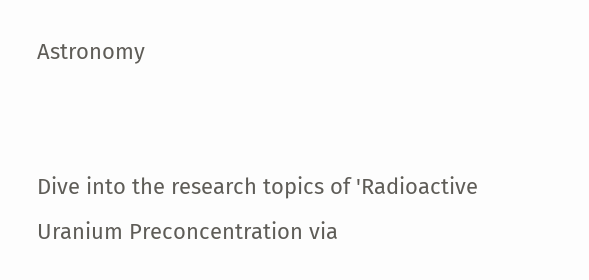Astronomy


Dive into the research topics of 'Radioactive Uranium Preconcentration via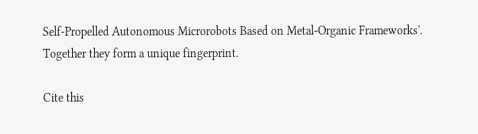Self-Propelled Autonomous Microrobots Based on Metal-Organic Frameworks'. Together they form a unique fingerprint.

Cite this